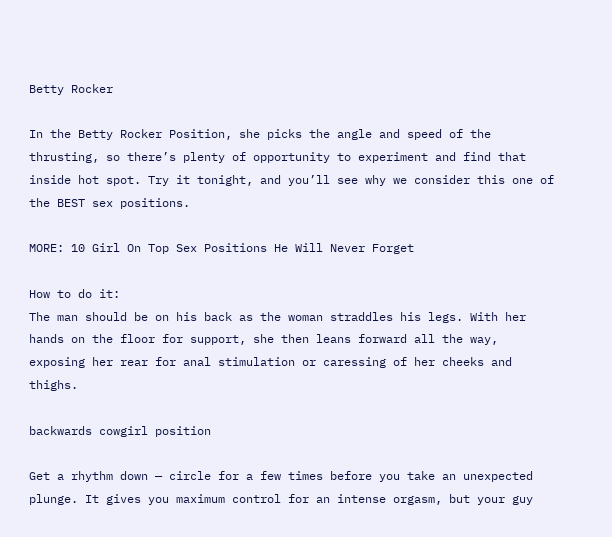Betty Rocker

In the Betty Rocker Position, she picks the angle and speed of the thrusting, so there’s plenty of opportunity to experiment and find that inside hot spot. Try it tonight, and you’ll see why we consider this one of the BEST sex positions.

MORE: 10 Girl On Top Sex Positions He Will Never Forget

How to do it:
The man should be on his back as the woman straddles his legs. With her hands on the floor for support, she then leans forward all the way, exposing her rear for anal stimulation or caressing of her cheeks and thighs.

backwards cowgirl position

Get a rhythm down — circle for a few times before you take an unexpected plunge. It gives you maximum control for an intense orgasm, but your guy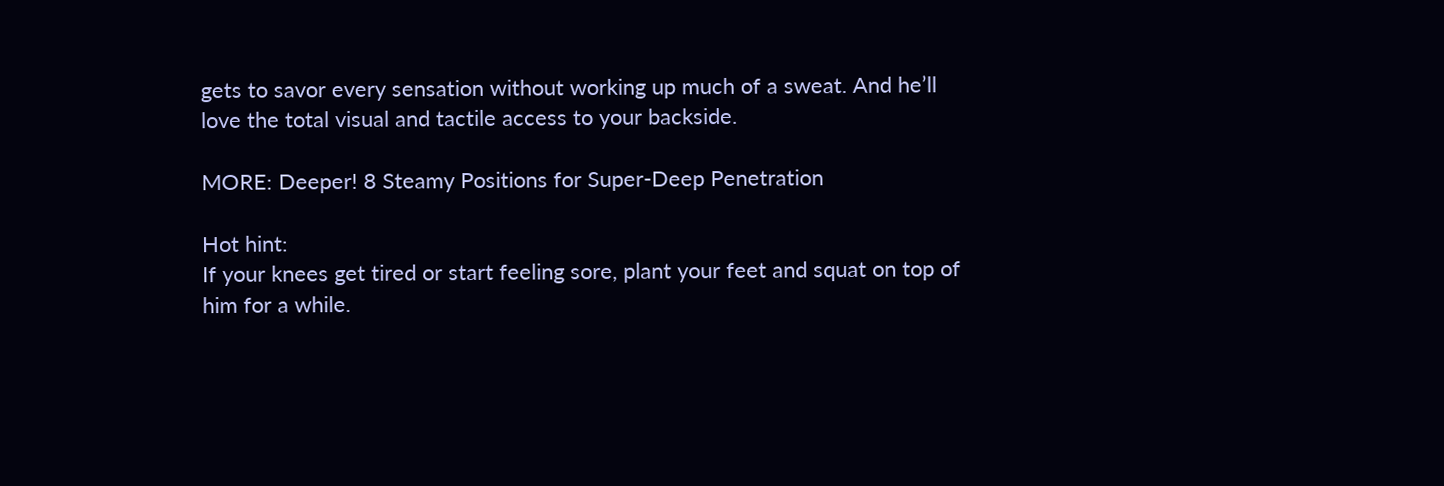gets to savor every sensation without working up much of a sweat. And he’ll love the total visual and tactile access to your backside.

MORE: Deeper! 8 Steamy Positions for Super-Deep Penetration

Hot hint:
If your knees get tired or start feeling sore, plant your feet and squat on top of him for a while.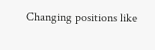Changing positions like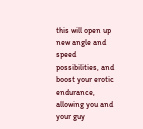this will open up new angle and speed possibilities, and boost your erotic endurance, allowing you and your guy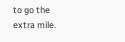to go the extra mile.